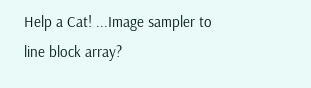Help a Cat! ...Image sampler to line block array?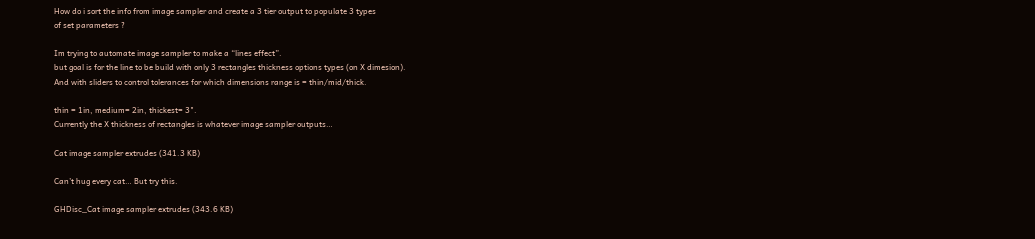How do i sort the info from image sampler and create a 3 tier output to populate 3 types
of set parameters ?

Im trying to automate image sampler to make a “lines effect”.
but goal is for the line to be build with only 3 rectangles thickness options types (on X dimesion).
And with sliders to control tolerances for which dimensions range is = thin/mid/thick.

thin = 1in, medium= 2in, thickest= 3".
Currently the X thickness of rectangles is whatever image sampler outputs…

Cat image sampler extrudes (341.3 KB)

Can’t hug every cat… But try this.

GHDisc_Cat image sampler extrudes (343.6 KB)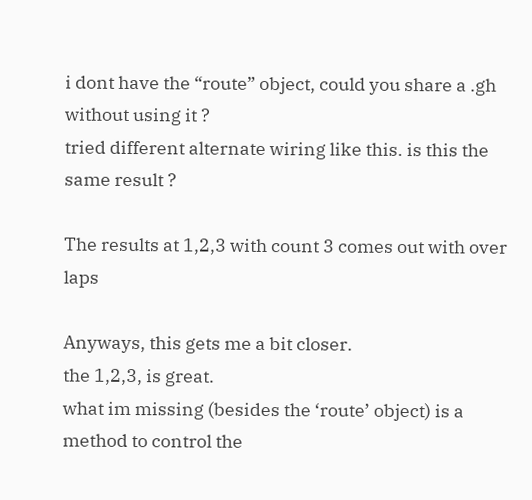i dont have the “route” object, could you share a .gh without using it ?
tried different alternate wiring like this. is this the same result ?

The results at 1,2,3 with count 3 comes out with over laps

Anyways, this gets me a bit closer.
the 1,2,3, is great.
what im missing (besides the ‘route’ object) is a method to control the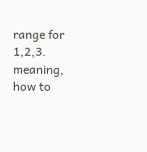range for 1,2,3.
meaning, how to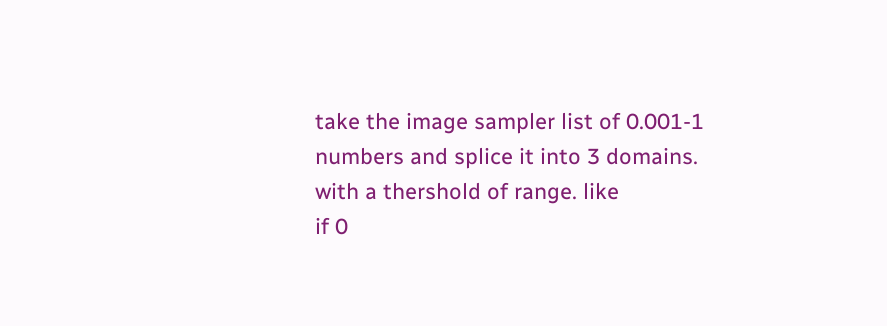take the image sampler list of 0.001-1 numbers and splice it into 3 domains.
with a thershold of range. like
if 0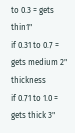to 0.3 = gets thin1"
if 0.31 to 0.7 = gets medium 2" thickness
if 0.71 to 1.0 = gets thick 3"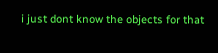i just dont know the objects for that